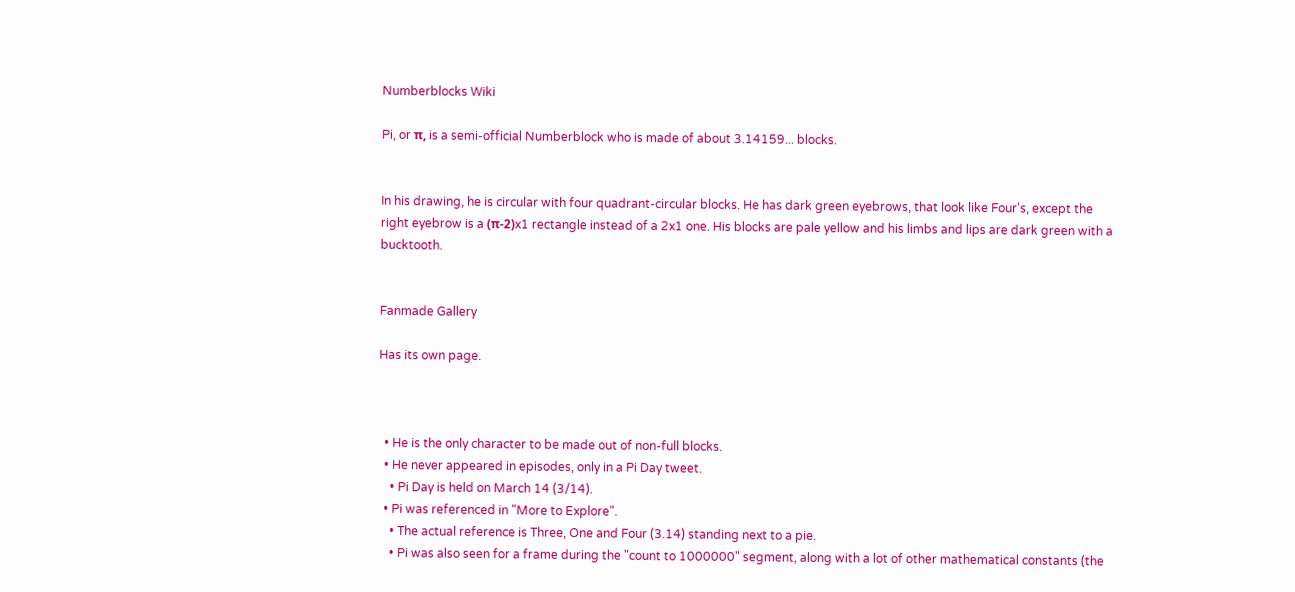Numberblocks Wiki

Pi, or π, is a semi-official Numberblock who is made of about 3.14159... blocks.


In his drawing, he is circular with four quadrant-circular blocks. He has dark green eyebrows, that look like Four's, except the right eyebrow is a (π-2)x1 rectangle instead of a 2x1 one. His blocks are pale yellow and his limbs and lips are dark green with a bucktooth.


Fanmade Gallery

Has its own page.



  • He is the only character to be made out of non-full blocks.
  • He never appeared in episodes, only in a Pi Day tweet.
    • Pi Day is held on March 14 (3/14).
  • Pi was referenced in "More to Explore".
    • The actual reference is Three, One and Four (3.14) standing next to a pie.
    • Pi was also seen for a frame during the "count to 1000000" segment, along with a lot of other mathematical constants (the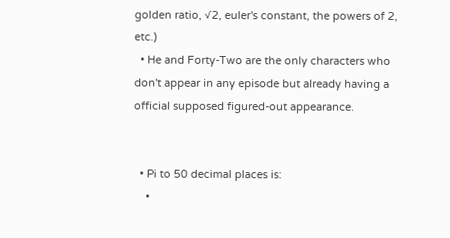golden ratio, √2, euler's constant, the powers of 2, etc.)
  • He and Forty-Two are the only characters who don't appear in any episode but already having a official supposed figured-out appearance.


  • Pi to 50 decimal places is:
    •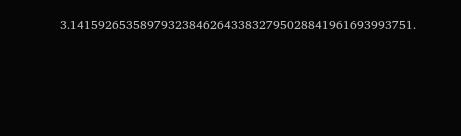3.1415926535897932384626433832795028841961693993751.